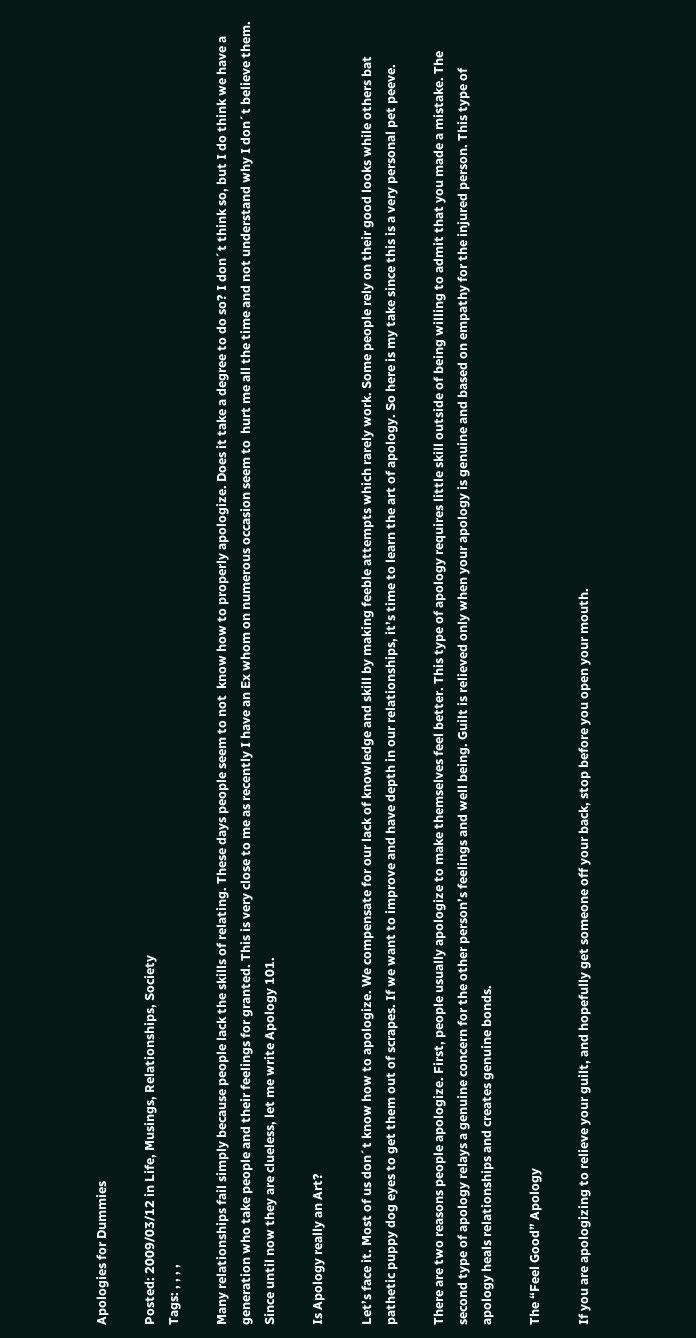Apologies for Dummies

Posted: 2009/03/12 in Life, Musings, Relationships, Society
Tags: , , , ,

Many relationships fail simply because people lack the skills of relating. These days people seem to not  know how to properly apologize. Does it take a degree to do so? I don´t think so, but I do think we have a generation who take people and their feelings for granted. This is very close to me as recently I have an Ex whom on numerous occasion seem to  hurt me all the time and not understand why I don´t believe them. Since until now they are clueless, let me write Apology 101.

Is Apology really an Art?

Let’s face it. Most of us don´t know how to apologize. We compensate for our lack of knowledge and skill by making feeble attempts which rarely work. Some people rely on their good looks while others bat pathetic puppy dog eyes to get them out of scrapes. If we want to improve and have depth in our relationships, it’s time to learn the art of apology. So here is my take since this is a very personal pet peeve.

There are two reasons people apologize. First, people usually apologize to make themselves feel better. This type of apology requires little skill outside of being willing to admit that you made a mistake. The second type of apology relays a genuine concern for the other person’s feelings and well being. Guilt is relieved only when your apology is genuine and based on empathy for the injured person. This type of apology heals relationships and creates genuine bonds.

The “Feel Good” Apology

If you are apologizing to relieve your guilt, and hopefully get someone off your back, stop before you open your mouth.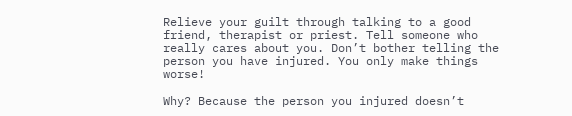Relieve your guilt through talking to a good friend, therapist or priest. Tell someone who really cares about you. Don’t bother telling the person you have injured. You only make things worse!

Why? Because the person you injured doesn’t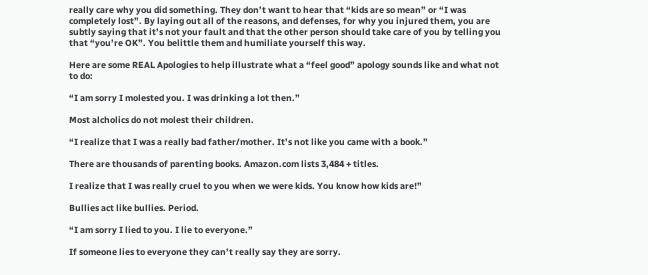really care why you did something. They don’t want to hear that “kids are so mean” or “I was completely lost”. By laying out all of the reasons, and defenses, for why you injured them, you are subtly saying that it’s not your fault and that the other person should take care of you by telling you that “you’re OK”. You belittle them and humiliate yourself this way.

Here are some REAL Apologies to help illustrate what a “feel good” apology sounds like and what not to do:

“I am sorry I molested you. I was drinking a lot then.”

Most alcholics do not molest their children.

“I realize that I was a really bad father/mother. It’s not like you came with a book.”

There are thousands of parenting books. Amazon.com lists 3,484 + titles.

I realize that I was really cruel to you when we were kids. You know how kids are!”

Bullies act like bullies. Period.

“I am sorry I lied to you. I lie to everyone.”

If someone lies to everyone they can’t really say they are sorry.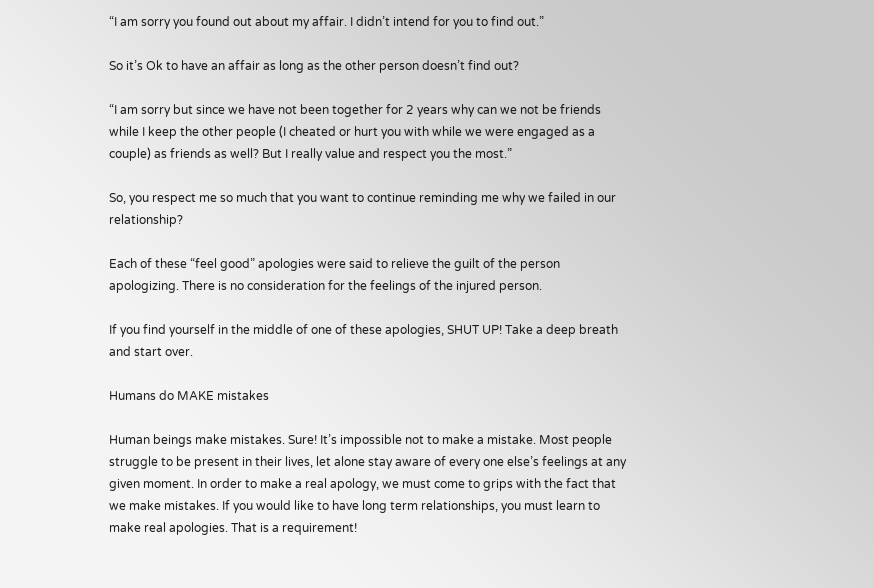“I am sorry you found out about my affair. I didn’t intend for you to find out.”

So it’s Ok to have an affair as long as the other person doesn’t find out?

“I am sorry but since we have not been together for 2 years why can we not be friends while I keep the other people (I cheated or hurt you with while we were engaged as a couple) as friends as well? But I really value and respect you the most.”

So, you respect me so much that you want to continue reminding me why we failed in our relationship?

Each of these “feel good” apologies were said to relieve the guilt of the person apologizing. There is no consideration for the feelings of the injured person.

If you find yourself in the middle of one of these apologies, SHUT UP! Take a deep breath and start over.

Humans do MAKE mistakes

Human beings make mistakes. Sure! It’s impossible not to make a mistake. Most people struggle to be present in their lives, let alone stay aware of every one else’s feelings at any given moment. In order to make a real apology, we must come to grips with the fact that we make mistakes. If you would like to have long term relationships, you must learn to make real apologies. That is a requirement!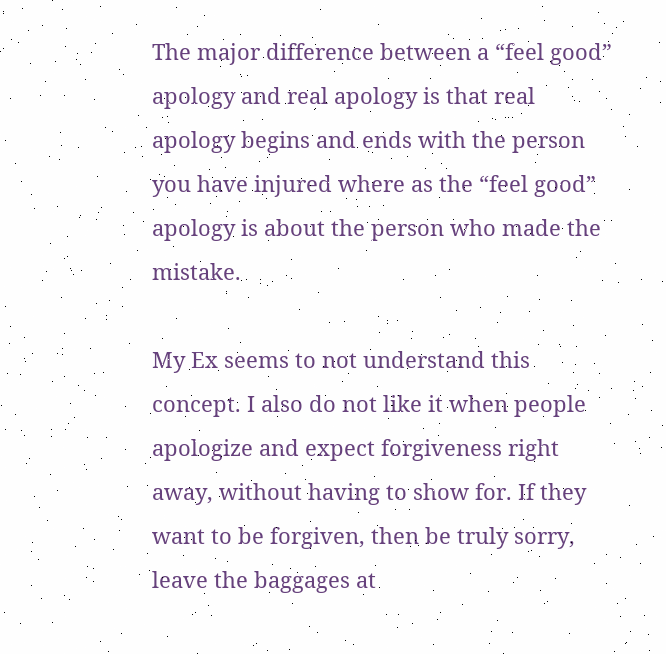The major difference between a “feel good” apology and real apology is that real apology begins and ends with the person you have injured where as the “feel good” apology is about the person who made the mistake.

My Ex seems to not understand this concept. I also do not like it when people apologize and expect forgiveness right away, without having to show for. If they want to be forgiven, then be truly sorry, leave the baggages at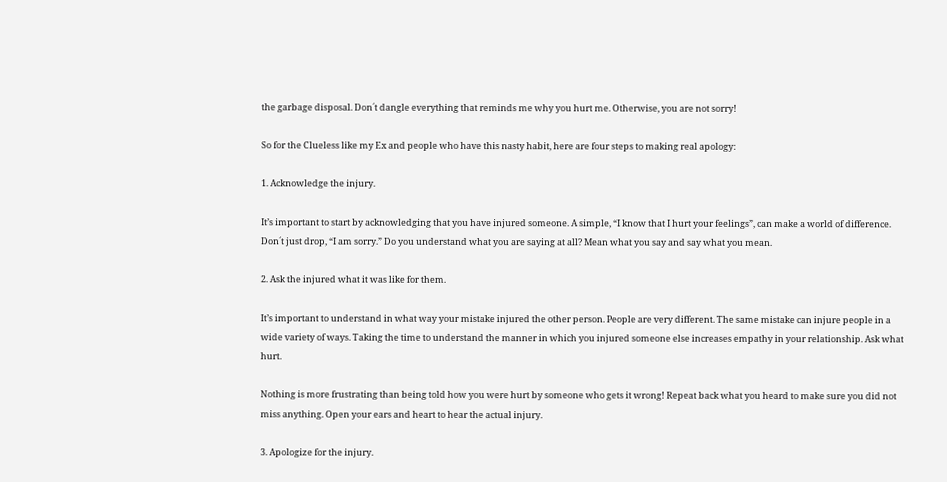the garbage disposal. Don´t dangle everything that reminds me why you hurt me. Otherwise, you are not sorry!

So for the Clueless like my Ex and people who have this nasty habit, here are four steps to making real apology:

1. Acknowledge the injury.

It’s important to start by acknowledging that you have injured someone. A simple, “I know that I hurt your feelings”, can make a world of difference. Don´t just drop, “I am sorry.” Do you understand what you are saying at all? Mean what you say and say what you mean.

2. Ask the injured what it was like for them.

It’s important to understand in what way your mistake injured the other person. People are very different. The same mistake can injure people in a wide variety of ways. Taking the time to understand the manner in which you injured someone else increases empathy in your relationship. Ask what hurt.

Nothing is more frustrating than being told how you were hurt by someone who gets it wrong! Repeat back what you heard to make sure you did not miss anything. Open your ears and heart to hear the actual injury.

3. Apologize for the injury.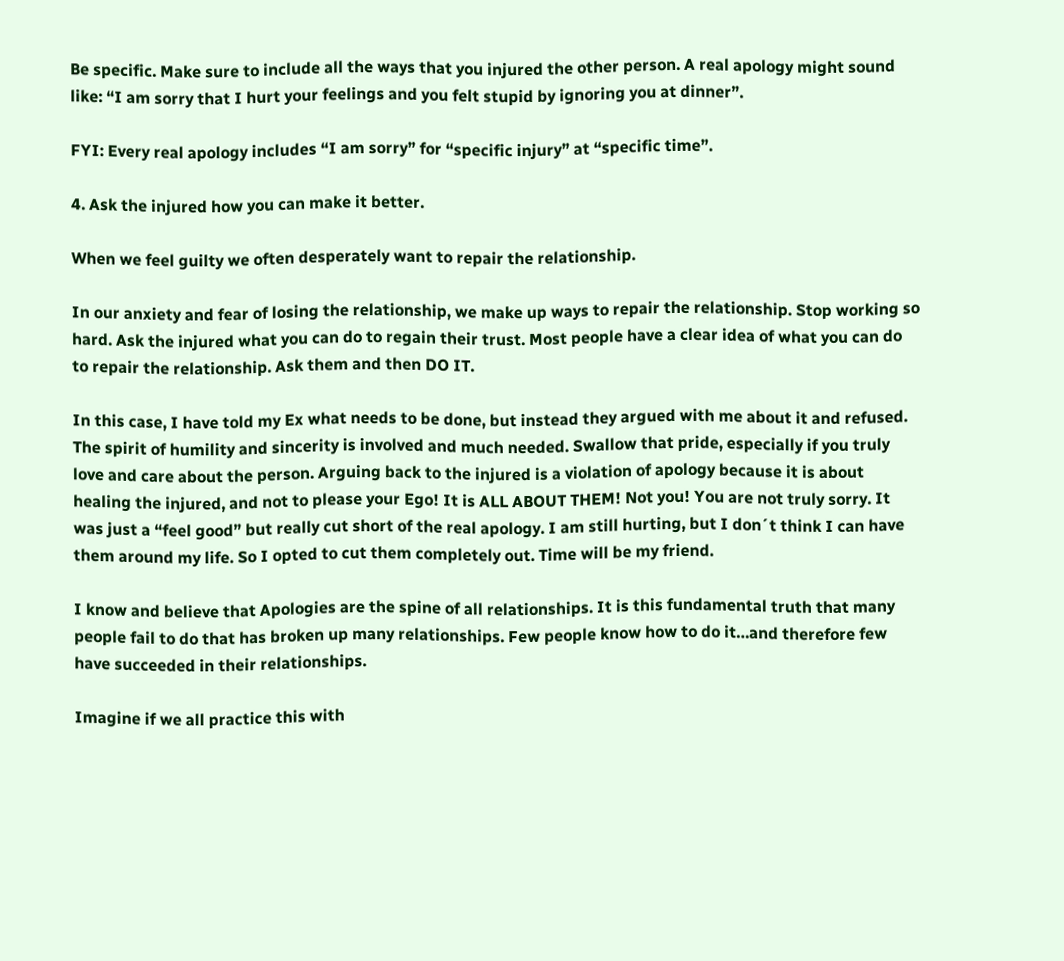Be specific. Make sure to include all the ways that you injured the other person. A real apology might sound like: “I am sorry that I hurt your feelings and you felt stupid by ignoring you at dinner”.

FYI: Every real apology includes “I am sorry” for “specific injury” at “specific time”.

4. Ask the injured how you can make it better.

When we feel guilty we often desperately want to repair the relationship.

In our anxiety and fear of losing the relationship, we make up ways to repair the relationship. Stop working so hard. Ask the injured what you can do to regain their trust. Most people have a clear idea of what you can do to repair the relationship. Ask them and then DO IT.

In this case, I have told my Ex what needs to be done, but instead they argued with me about it and refused. The spirit of humility and sincerity is involved and much needed. Swallow that pride, especially if you truly love and care about the person. Arguing back to the injured is a violation of apology because it is about healing the injured, and not to please your Ego! It is ALL ABOUT THEM! Not you! You are not truly sorry. It was just a “feel good” but really cut short of the real apology. I am still hurting, but I don´t think I can have them around my life. So I opted to cut them completely out. Time will be my friend.

I know and believe that Apologies are the spine of all relationships. It is this fundamental truth that many people fail to do that has broken up many relationships. Few people know how to do it…and therefore few have succeeded in their relationships.

Imagine if we all practice this with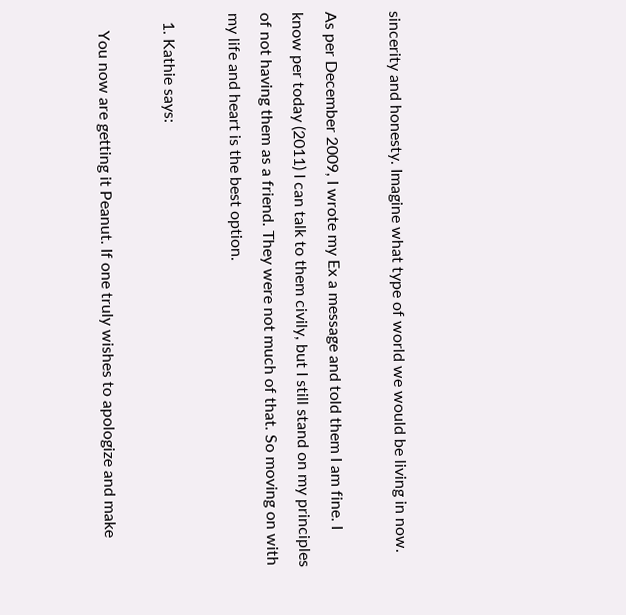sincerity and honesty. Imagine what type of world we would be living in now.

As per December 2009, I wrote my Ex a message and told them I am fine. I know per today (2011) I can talk to them civily, but I still stand on my principles of not having them as a friend. They were not much of that. So moving on with my life and heart is the best option.

  1. Kathie says:

    You now are getting it Peanut. If one truly wishes to apologize and make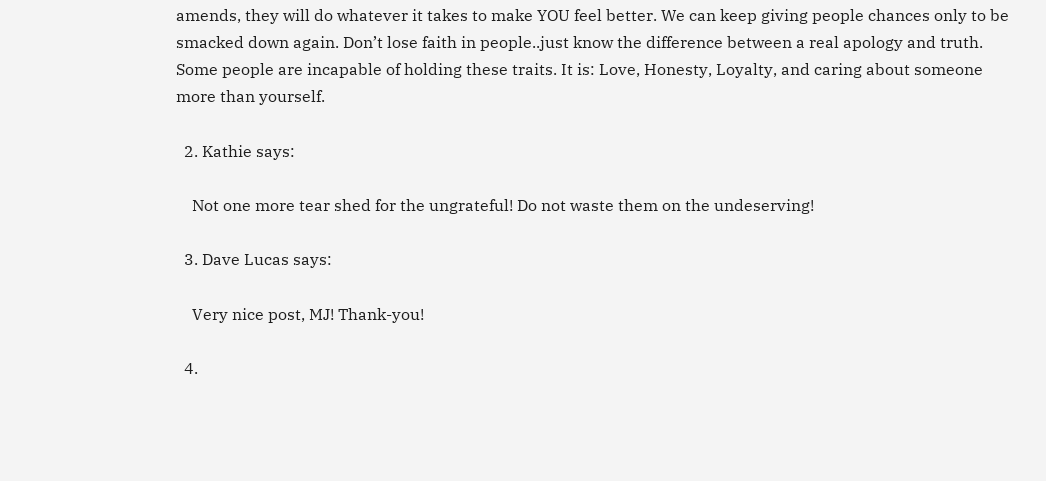amends, they will do whatever it takes to make YOU feel better. We can keep giving people chances only to be smacked down again. Don’t lose faith in people..just know the difference between a real apology and truth. Some people are incapable of holding these traits. It is: Love, Honesty, Loyalty, and caring about someone more than yourself.

  2. Kathie says:

    Not one more tear shed for the ungrateful! Do not waste them on the undeserving!

  3. Dave Lucas says:

    Very nice post, MJ! Thank-you!

  4.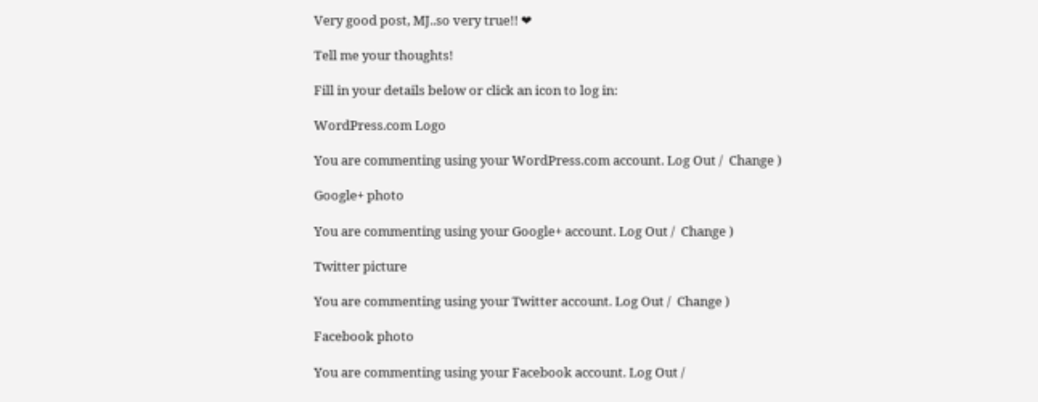Very good post, MJ..so very true!! ❤

Tell me your thoughts!

Fill in your details below or click an icon to log in:

WordPress.com Logo

You are commenting using your WordPress.com account. Log Out /  Change )

Google+ photo

You are commenting using your Google+ account. Log Out /  Change )

Twitter picture

You are commenting using your Twitter account. Log Out /  Change )

Facebook photo

You are commenting using your Facebook account. Log Out /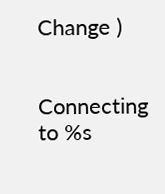Change )


Connecting to %s